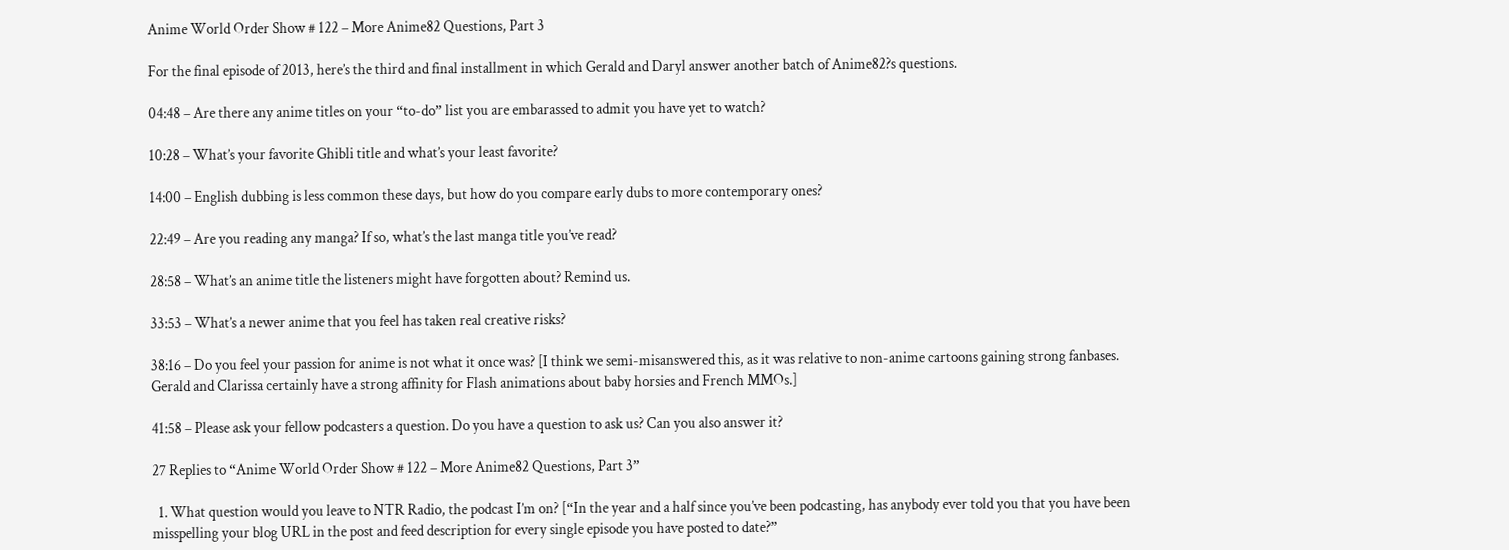Anime World Order Show # 122 – More Anime82 Questions, Part 3

For the final episode of 2013, here’s the third and final installment in which Gerald and Daryl answer another batch of Anime82?s questions.

04:48 – Are there any anime titles on your “to-do” list you are embarassed to admit you have yet to watch?

10:28 – What’s your favorite Ghibli title and what’s your least favorite?

14:00 – English dubbing is less common these days, but how do you compare early dubs to more contemporary ones?

22:49 – Are you reading any manga? If so, what’s the last manga title you’ve read?

28:58 – What’s an anime title the listeners might have forgotten about? Remind us.

33:53 – What’s a newer anime that you feel has taken real creative risks?

38:16 – Do you feel your passion for anime is not what it once was? [I think we semi-misanswered this, as it was relative to non-anime cartoons gaining strong fanbases. Gerald and Clarissa certainly have a strong affinity for Flash animations about baby horsies and French MMOs.]

41:58 – Please ask your fellow podcasters a question. Do you have a question to ask us? Can you also answer it?

27 Replies to “Anime World Order Show # 122 – More Anime82 Questions, Part 3”

  1. What question would you leave to NTR Radio, the podcast I’m on? [“In the year and a half since you’ve been podcasting, has anybody ever told you that you have been misspelling your blog URL in the post and feed description for every single episode you have posted to date?”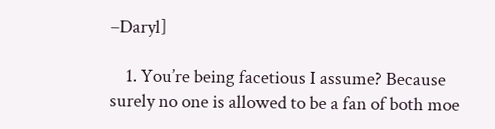–Daryl]

    1. You’re being facetious I assume? Because surely no one is allowed to be a fan of both moe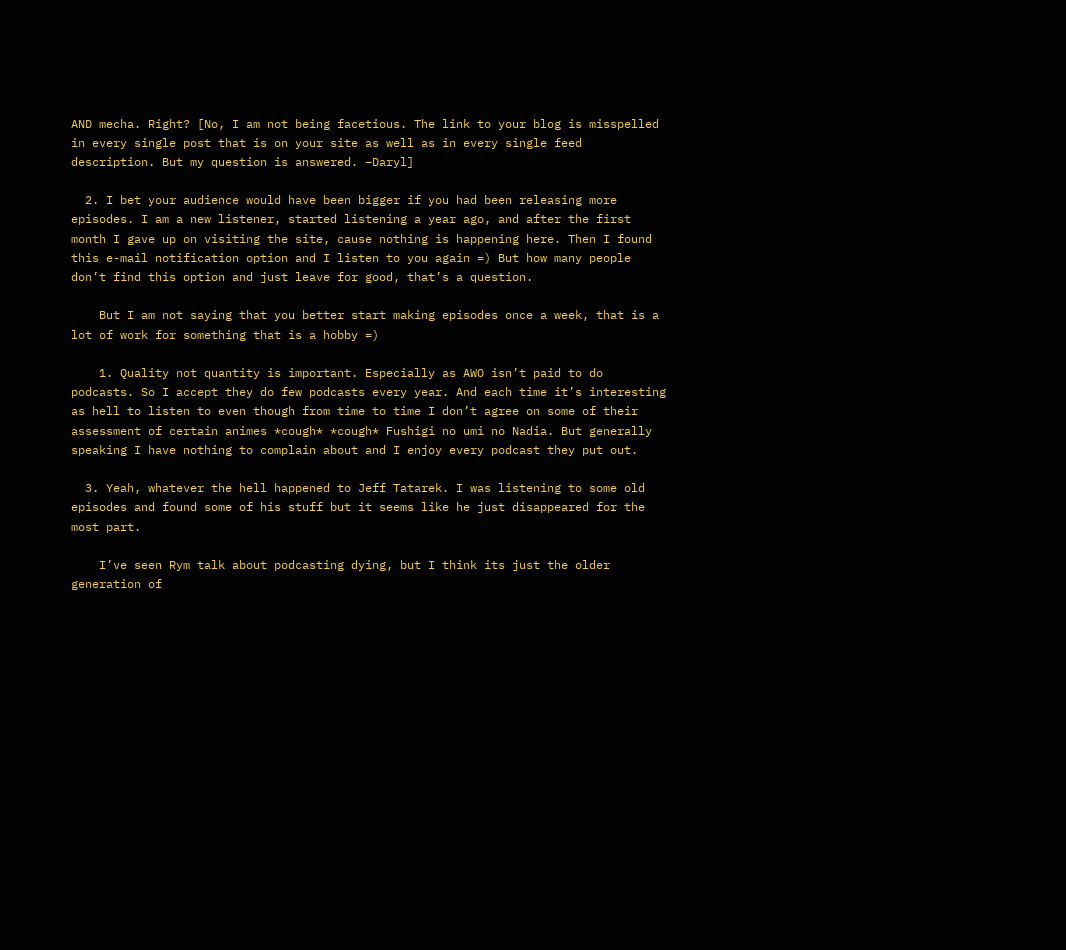AND mecha. Right? [No, I am not being facetious. The link to your blog is misspelled in every single post that is on your site as well as in every single feed description. But my question is answered. –Daryl]

  2. I bet your audience would have been bigger if you had been releasing more episodes. I am a new listener, started listening a year ago, and after the first month I gave up on visiting the site, cause nothing is happening here. Then I found this e-mail notification option and I listen to you again =) But how many people don’t find this option and just leave for good, that’s a question.

    But I am not saying that you better start making episodes once a week, that is a lot of work for something that is a hobby =)

    1. Quality not quantity is important. Especially as AWO isn’t paid to do podcasts. So I accept they do few podcasts every year. And each time it’s interesting as hell to listen to even though from time to time I don’t agree on some of their assessment of certain animes *cough* *cough* Fushigi no umi no Nadia. But generally speaking I have nothing to complain about and I enjoy every podcast they put out.

  3. Yeah, whatever the hell happened to Jeff Tatarek. I was listening to some old episodes and found some of his stuff but it seems like he just disappeared for the most part.

    I’ve seen Rym talk about podcasting dying, but I think its just the older generation of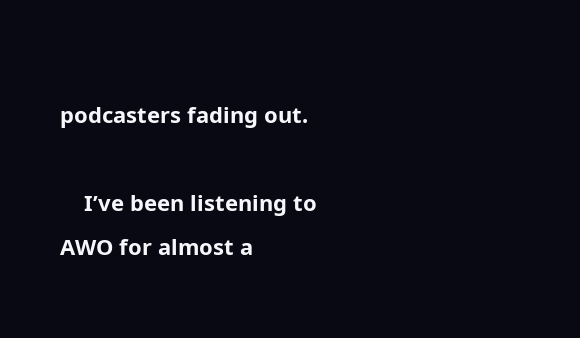podcasters fading out.

    I’ve been listening to AWO for almost a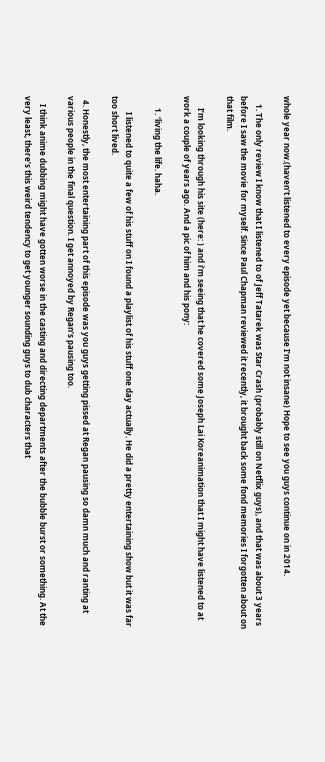whole year now.(haven’t listened to every episode yet because I’m not insane) Hope to see you guys continue on in 2014.

    1. The only review I know that I listened to of Jeff Tatarek was Star Crash (probably still on Netflix guys), and that was about 3 years before I saw the movie for myself. Since Paul Chapman reviewed it recently, it brought back some fond memories I forgotten about on that film.

      I’m looking through his site (here: ) and i’m seeing that he covered some Joseph Lai Koreanimation that I might have listened to at work a couple of years ago. And a pic of him and his pony:

      1. ‘living the life. haha.

        I listened to quite a few of his stuff on I found a playlist of his stuff one day actually. He did a pretty entertaining show but it was far too short lived.

  4. Honestly, the most entertaining part of this episode was you guys getting pissed at Regan pausing so damn much and ranting at various people in the final question. I get annoyed by Regan’s pausing too.

    I think anime dubbing might have gotten worse in the casting and directing departments after the bubble burst or something. At the very least, there’s this weird tendency to get younger sounding guys to dub characters that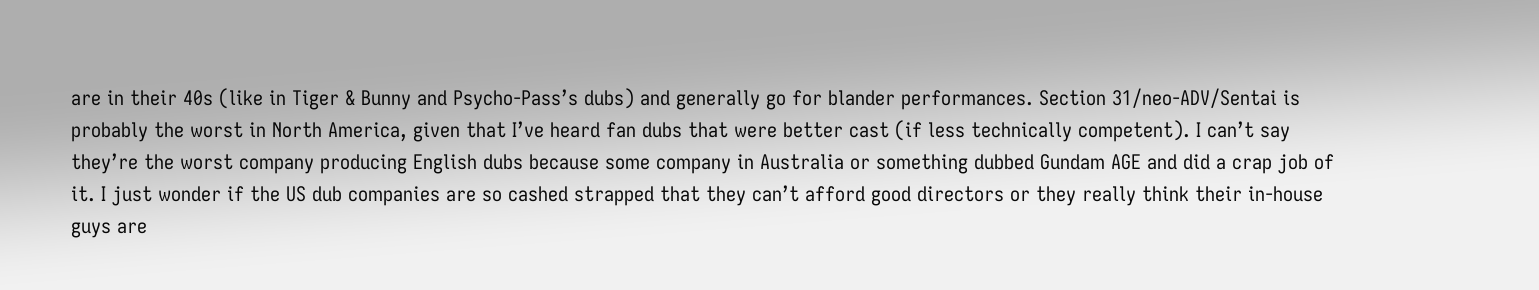are in their 40s (like in Tiger & Bunny and Psycho-Pass’s dubs) and generally go for blander performances. Section 31/neo-ADV/Sentai is probably the worst in North America, given that I’ve heard fan dubs that were better cast (if less technically competent). I can’t say they’re the worst company producing English dubs because some company in Australia or something dubbed Gundam AGE and did a crap job of it. I just wonder if the US dub companies are so cashed strapped that they can’t afford good directors or they really think their in-house guys are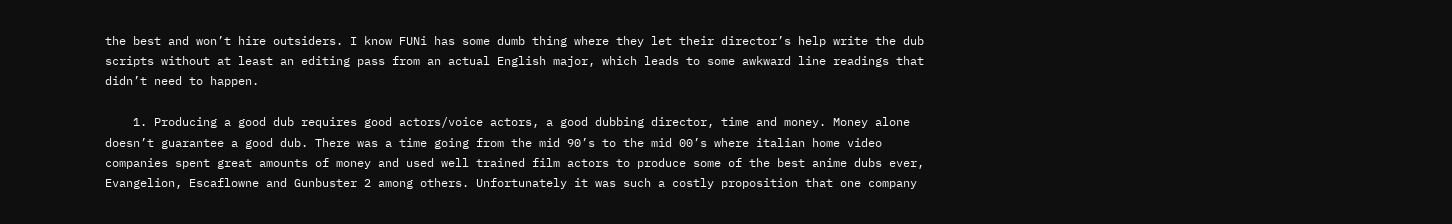the best and won’t hire outsiders. I know FUNi has some dumb thing where they let their director’s help write the dub scripts without at least an editing pass from an actual English major, which leads to some awkward line readings that didn’t need to happen.

    1. Producing a good dub requires good actors/voice actors, a good dubbing director, time and money. Money alone doesn’t guarantee a good dub. There was a time going from the mid 90’s to the mid 00’s where italian home video companies spent great amounts of money and used well trained film actors to produce some of the best anime dubs ever, Evangelion, Escaflowne and Gunbuster 2 among others. Unfortunately it was such a costly proposition that one company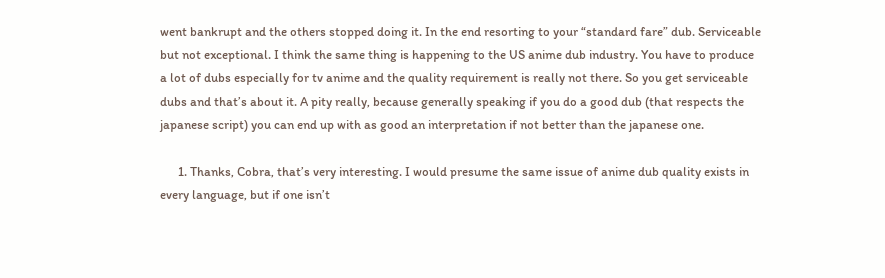went bankrupt and the others stopped doing it. In the end resorting to your “standard fare” dub. Serviceable but not exceptional. I think the same thing is happening to the US anime dub industry. You have to produce a lot of dubs especially for tv anime and the quality requirement is really not there. So you get serviceable dubs and that’s about it. A pity really, because generally speaking if you do a good dub (that respects the japanese script) you can end up with as good an interpretation if not better than the japanese one.

      1. Thanks, Cobra, that’s very interesting. I would presume the same issue of anime dub quality exists in every language, but if one isn’t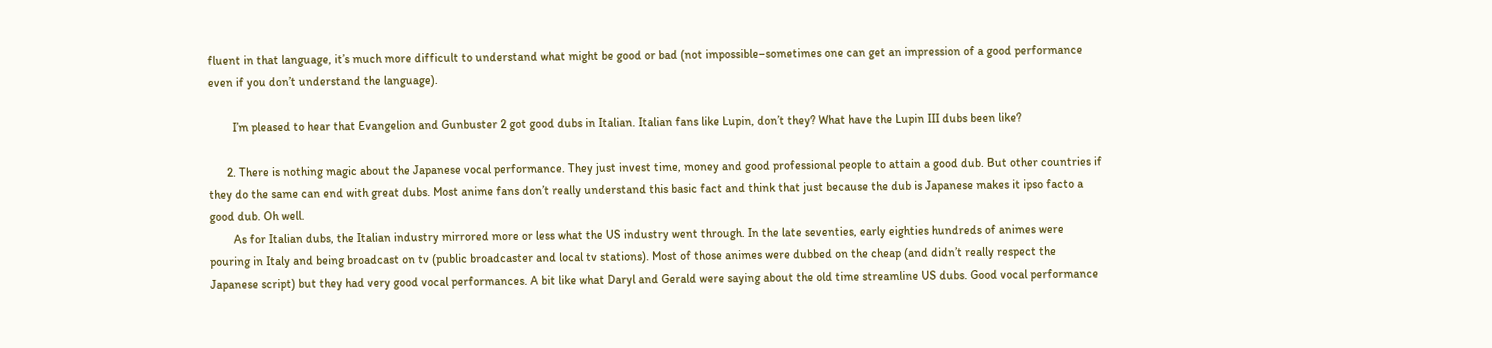fluent in that language, it’s much more difficult to understand what might be good or bad (not impossible–sometimes one can get an impression of a good performance even if you don’t understand the language).

        I’m pleased to hear that Evangelion and Gunbuster 2 got good dubs in Italian. Italian fans like Lupin, don’t they? What have the Lupin III dubs been like?

      2. There is nothing magic about the Japanese vocal performance. They just invest time, money and good professional people to attain a good dub. But other countries if they do the same can end with great dubs. Most anime fans don’t really understand this basic fact and think that just because the dub is Japanese makes it ipso facto a good dub. Oh well.
        As for Italian dubs, the Italian industry mirrored more or less what the US industry went through. In the late seventies, early eighties hundreds of animes were pouring in Italy and being broadcast on tv (public broadcaster and local tv stations). Most of those animes were dubbed on the cheap (and didn’t really respect the Japanese script) but they had very good vocal performances. A bit like what Daryl and Gerald were saying about the old time streamline US dubs. Good vocal performance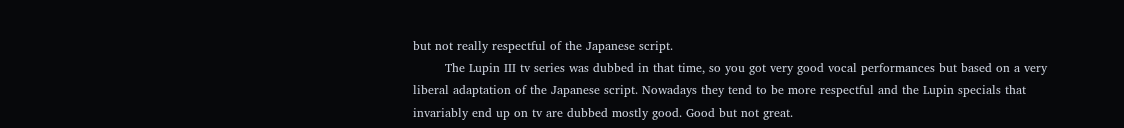but not really respectful of the Japanese script.
        The Lupin III tv series was dubbed in that time, so you got very good vocal performances but based on a very liberal adaptation of the Japanese script. Nowadays they tend to be more respectful and the Lupin specials that invariably end up on tv are dubbed mostly good. Good but not great.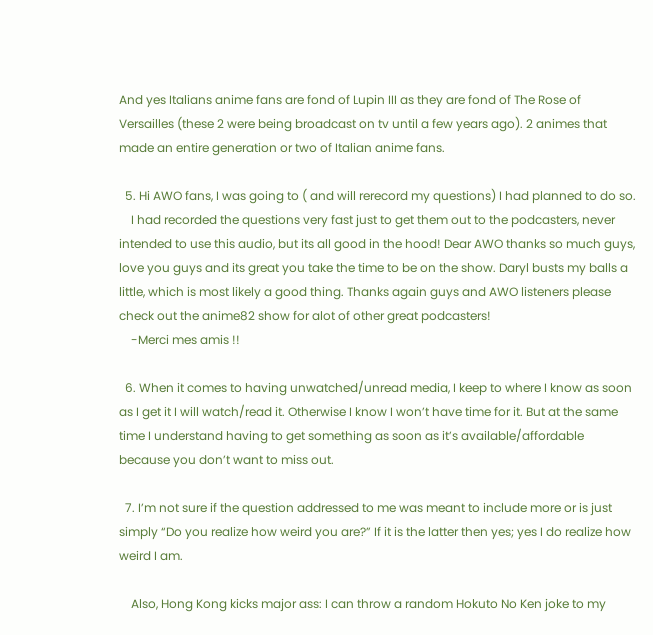And yes Italians anime fans are fond of Lupin III as they are fond of The Rose of Versailles (these 2 were being broadcast on tv until a few years ago). 2 animes that made an entire generation or two of Italian anime fans.

  5. Hi AWO fans, I was going to ( and will rerecord my questions) I had planned to do so.
    I had recorded the questions very fast just to get them out to the podcasters, never intended to use this audio, but its all good in the hood! Dear AWO thanks so much guys, love you guys and its great you take the time to be on the show. Daryl busts my balls a little, which is most likely a good thing. Thanks again guys and AWO listeners please check out the anime82 show for alot of other great podcasters!
    -Merci mes amis !!

  6. When it comes to having unwatched/unread media, I keep to where I know as soon as I get it I will watch/read it. Otherwise I know I won’t have time for it. But at the same time I understand having to get something as soon as it’s available/affordable because you don’t want to miss out.

  7. I’m not sure if the question addressed to me was meant to include more or is just simply “Do you realize how weird you are?” If it is the latter then yes; yes I do realize how weird I am.

    Also, Hong Kong kicks major ass: I can throw a random Hokuto No Ken joke to my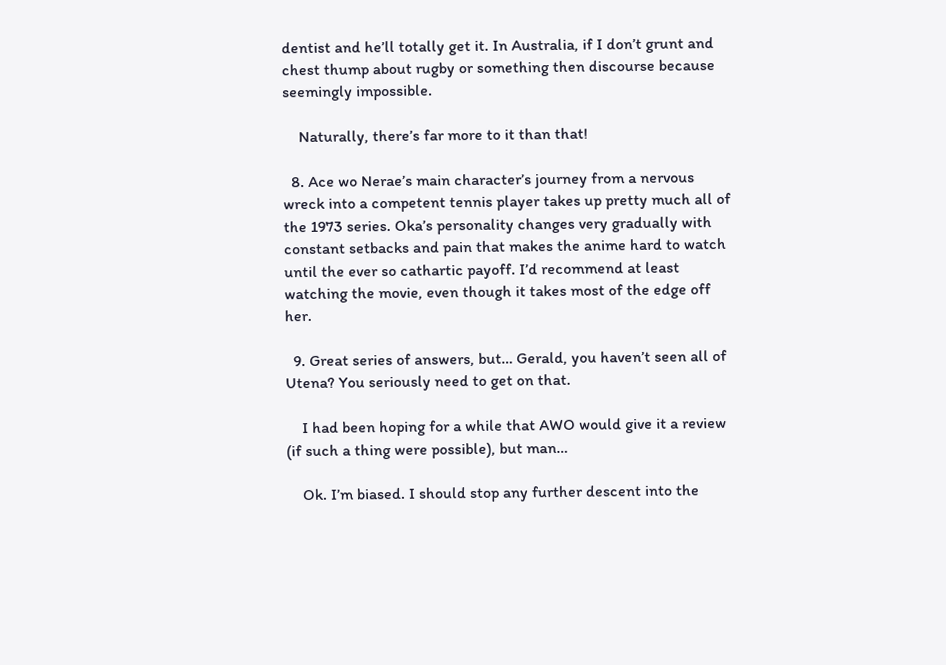dentist and he’ll totally get it. In Australia, if I don’t grunt and chest thump about rugby or something then discourse because seemingly impossible.

    Naturally, there’s far more to it than that!

  8. Ace wo Nerae’s main character’s journey from a nervous wreck into a competent tennis player takes up pretty much all of the 1973 series. Oka’s personality changes very gradually with constant setbacks and pain that makes the anime hard to watch until the ever so cathartic payoff. I’d recommend at least watching the movie, even though it takes most of the edge off her.

  9. Great series of answers, but… Gerald, you haven’t seen all of Utena? You seriously need to get on that.

    I had been hoping for a while that AWO would give it a review (if such a thing were possible), but man…

    Ok. I’m biased. I should stop any further descent into the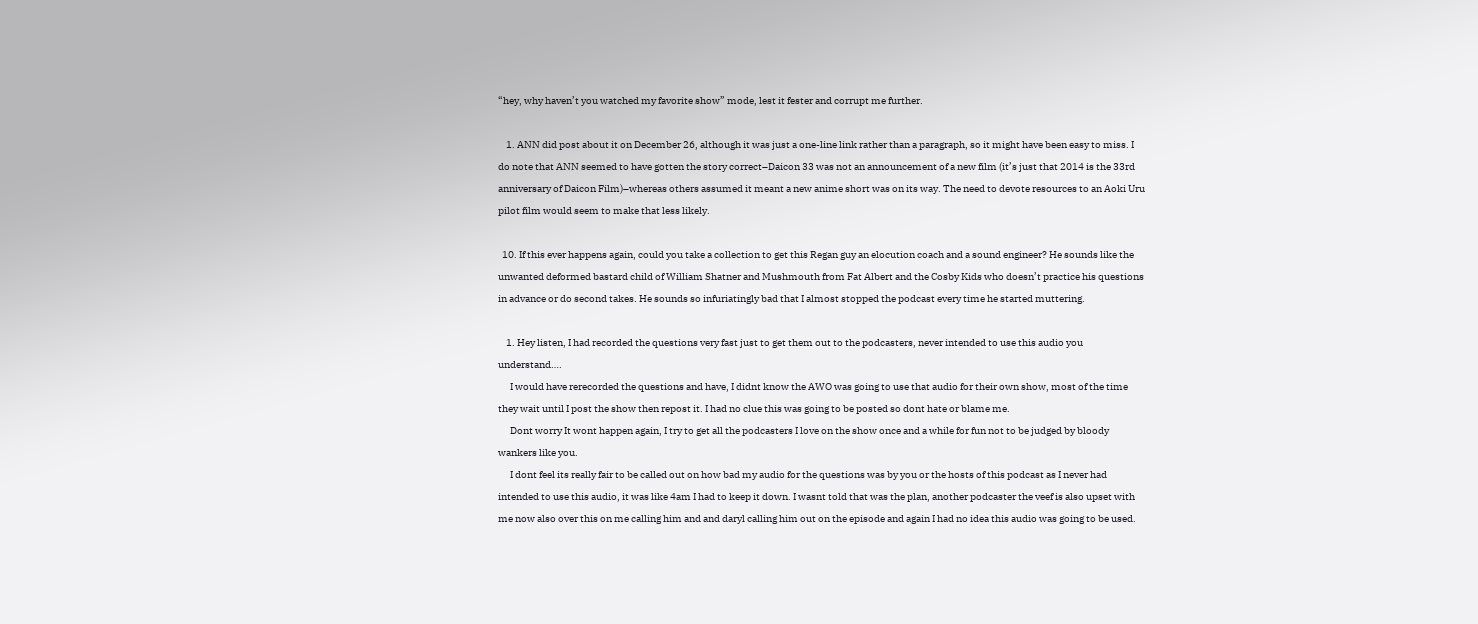“hey, why haven’t you watched my favorite show” mode, lest it fester and corrupt me further.

    1. ANN did post about it on December 26, although it was just a one-line link rather than a paragraph, so it might have been easy to miss. I do note that ANN seemed to have gotten the story correct–Daicon 33 was not an announcement of a new film (it’s just that 2014 is the 33rd anniversary of Daicon Film)–whereas others assumed it meant a new anime short was on its way. The need to devote resources to an Aoki Uru pilot film would seem to make that less likely.

  10. If this ever happens again, could you take a collection to get this Regan guy an elocution coach and a sound engineer? He sounds like the unwanted deformed bastard child of William Shatner and Mushmouth from Fat Albert and the Cosby Kids who doesn’t practice his questions in advance or do second takes. He sounds so infuriatingly bad that I almost stopped the podcast every time he started muttering.

    1. Hey listen, I had recorded the questions very fast just to get them out to the podcasters, never intended to use this audio you understand….
      I would have rerecorded the questions and have, I didnt know the AWO was going to use that audio for their own show, most of the time they wait until I post the show then repost it. I had no clue this was going to be posted so dont hate or blame me.
      Dont worry It wont happen again, I try to get all the podcasters I love on the show once and a while for fun not to be judged by bloody wankers like you.
      I dont feel its really fair to be called out on how bad my audio for the questions was by you or the hosts of this podcast as I never had intended to use this audio, it was like 4am I had to keep it down. I wasnt told that was the plan, another podcaster the veef is also upset with me now also over this on me calling him and and daryl calling him out on the episode and again I had no idea this audio was going to be used.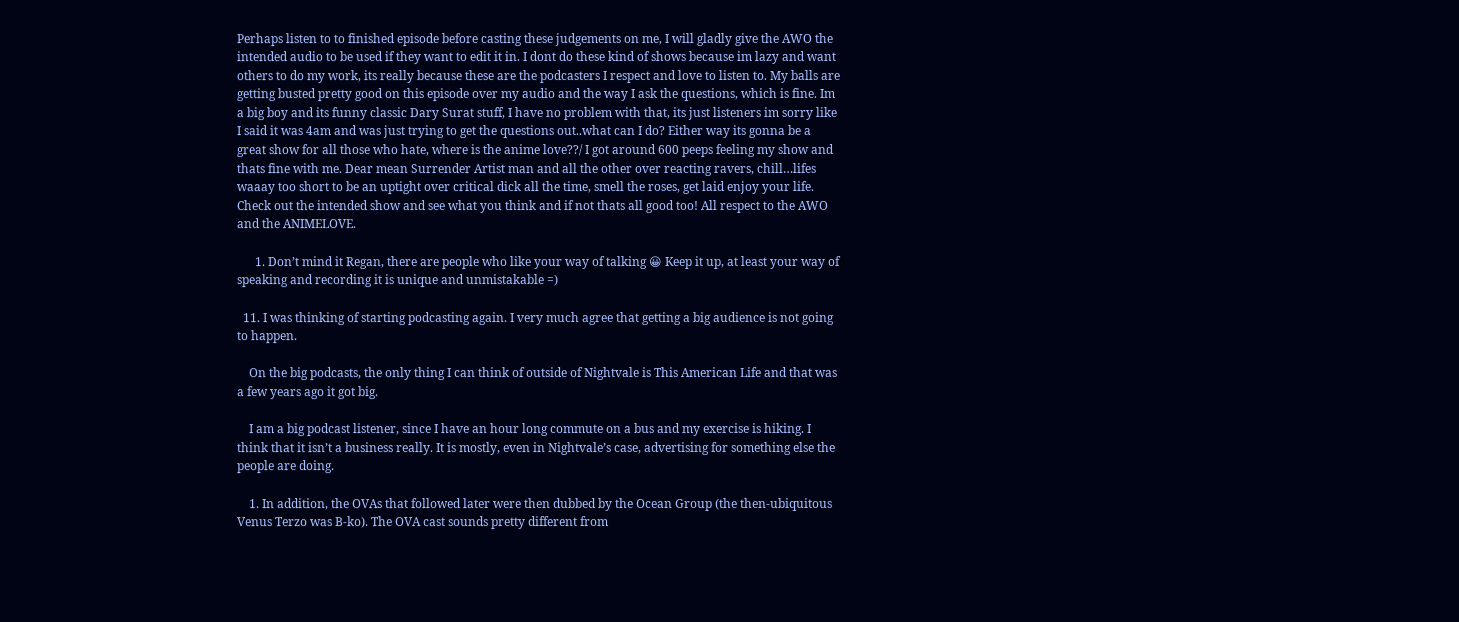Perhaps listen to to finished episode before casting these judgements on me, I will gladly give the AWO the intended audio to be used if they want to edit it in. I dont do these kind of shows because im lazy and want others to do my work, its really because these are the podcasters I respect and love to listen to. My balls are getting busted pretty good on this episode over my audio and the way I ask the questions, which is fine. Im a big boy and its funny classic Dary Surat stuff, I have no problem with that, its just listeners im sorry like I said it was 4am and was just trying to get the questions out..what can I do? Either way its gonna be a great show for all those who hate, where is the anime love??/ I got around 600 peeps feeling my show and thats fine with me. Dear mean Surrender Artist man and all the other over reacting ravers, chill…lifes waaay too short to be an uptight over critical dick all the time, smell the roses, get laid enjoy your life. Check out the intended show and see what you think and if not thats all good too! All respect to the AWO and the ANIMELOVE.

      1. Don’t mind it Regan, there are people who like your way of talking 😀 Keep it up, at least your way of speaking and recording it is unique and unmistakable =)

  11. I was thinking of starting podcasting again. I very much agree that getting a big audience is not going to happen.

    On the big podcasts, the only thing I can think of outside of Nightvale is This American Life and that was a few years ago it got big.

    I am a big podcast listener, since I have an hour long commute on a bus and my exercise is hiking. I think that it isn’t a business really. It is mostly, even in Nightvale’s case, advertising for something else the people are doing.

    1. In addition, the OVAs that followed later were then dubbed by the Ocean Group (the then-ubiquitous Venus Terzo was B-ko). The OVA cast sounds pretty different from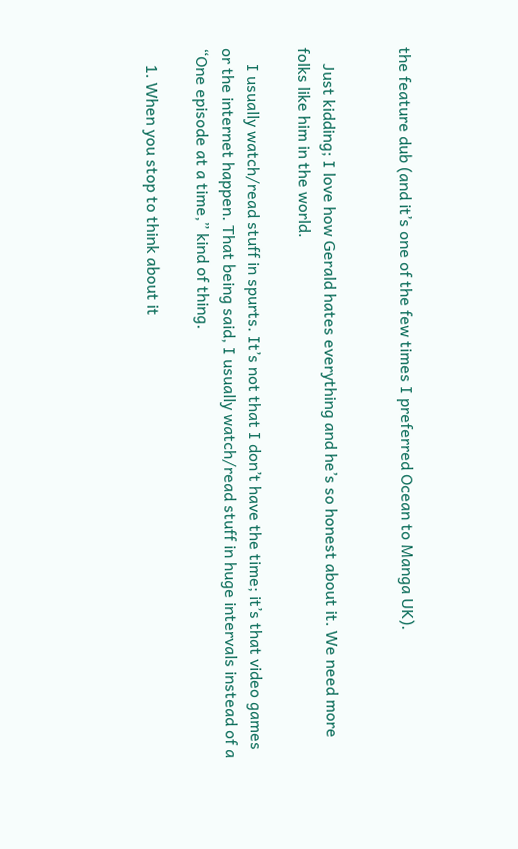the feature dub (and it’s one of the few times I preferred Ocean to Manga UK).


    Just kidding; I love how Gerald hates everything and he’s so honest about it. We need more folks like him in the world.

    I usually watch/read stuff in spurts. It’s not that I don’t have the time; it’s that video games or the internet happen. That being said, I usually watch/read stuff in huge intervals instead of a “One episode at a time,” kind of thing.

    1. When you stop to think about it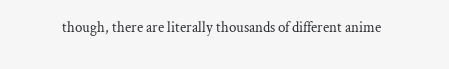though, there are literally thousands of different anime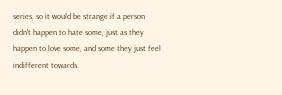series, so it would be strange if a person didn’t happen to hate some, just as they happen to love some, and some they just feel indifferent towards.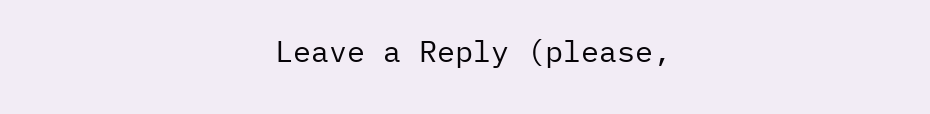Leave a Reply (please,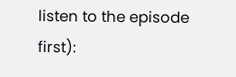listen to the episode first):